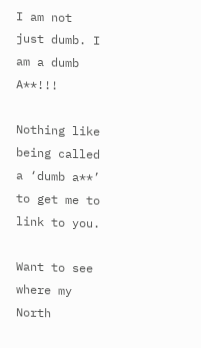I am not just dumb. I am a dumb A**!!!

Nothing like being called a ‘dumb a**’ to get me to link to you.

Want to see where my North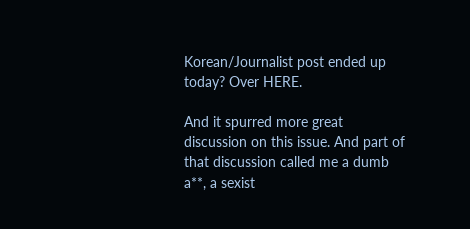Korean/Journalist post ended up today? Over HERE.

And it spurred more great discussion on this issue. And part of that discussion called me a dumb a**, a sexist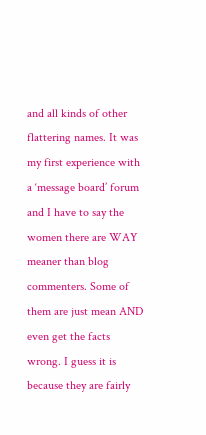and all kinds of other flattering names. It was my first experience with a ‘message board’ forum and I have to say the women there are WAY meaner than blog commenters. Some of them are just mean AND even get the facts wrong. I guess it is because they are fairly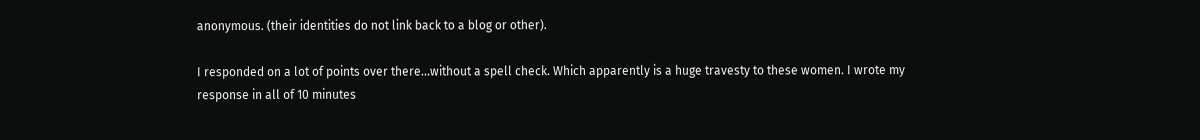anonymous. (their identities do not link back to a blog or other).

I responded on a lot of points over there…without a spell check. Which apparently is a huge travesty to these women. I wrote my response in all of 10 minutes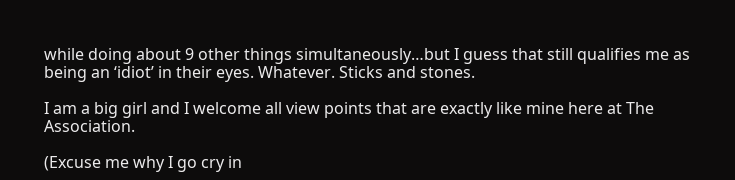while doing about 9 other things simultaneously…but I guess that still qualifies me as being an ‘idiot’ in their eyes. Whatever. Sticks and stones.

I am a big girl and I welcome all view points that are exactly like mine here at The Association.

(Excuse me why I go cry in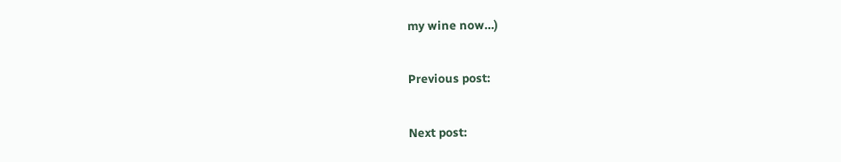my wine now…)

Previous post:

Next post: